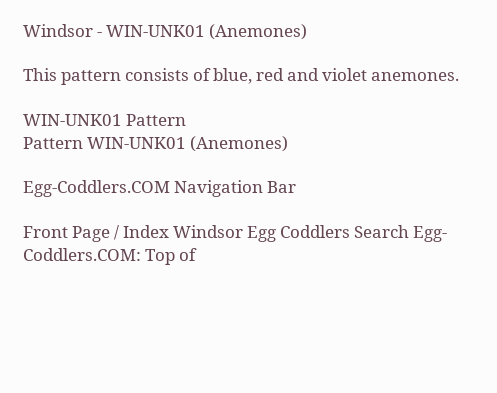Windsor - WIN-UNK01 (Anemones)

This pattern consists of blue, red and violet anemones.

WIN-UNK01 Pattern
Pattern WIN-UNK01 (Anemones)

Egg-Coddlers.COM Navigation Bar

Front Page / Index Windsor Egg Coddlers Search Egg-Coddlers.COM: Top of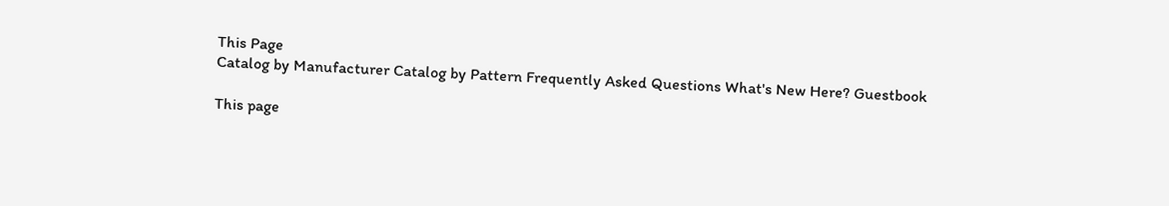This Page
Catalog by Manufacturer Catalog by Pattern Frequently Asked Questions What's New Here? Guestbook

This page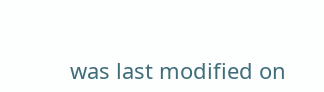was last modified on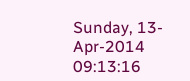Sunday, 13-Apr-2014 09:13:16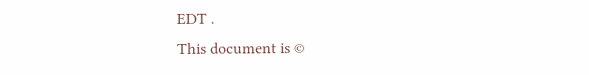EDT .
This document is ©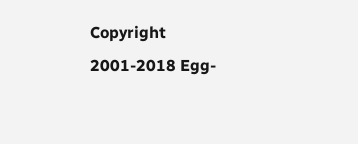Copyright 2001-2018 Egg-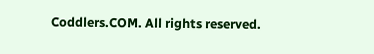Coddlers.COM. All rights reserved.